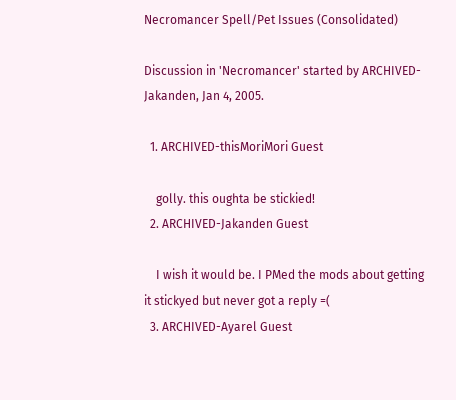Necromancer Spell/Pet Issues (Consolidated)

Discussion in 'Necromancer' started by ARCHIVED-Jakanden, Jan 4, 2005.

  1. ARCHIVED-thisMoriMori Guest

    golly. this oughta be stickied!
  2. ARCHIVED-Jakanden Guest

    I wish it would be. I PMed the mods about getting it stickyed but never got a reply =(
  3. ARCHIVED-Ayarel Guest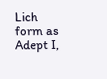Lich form as Adept I,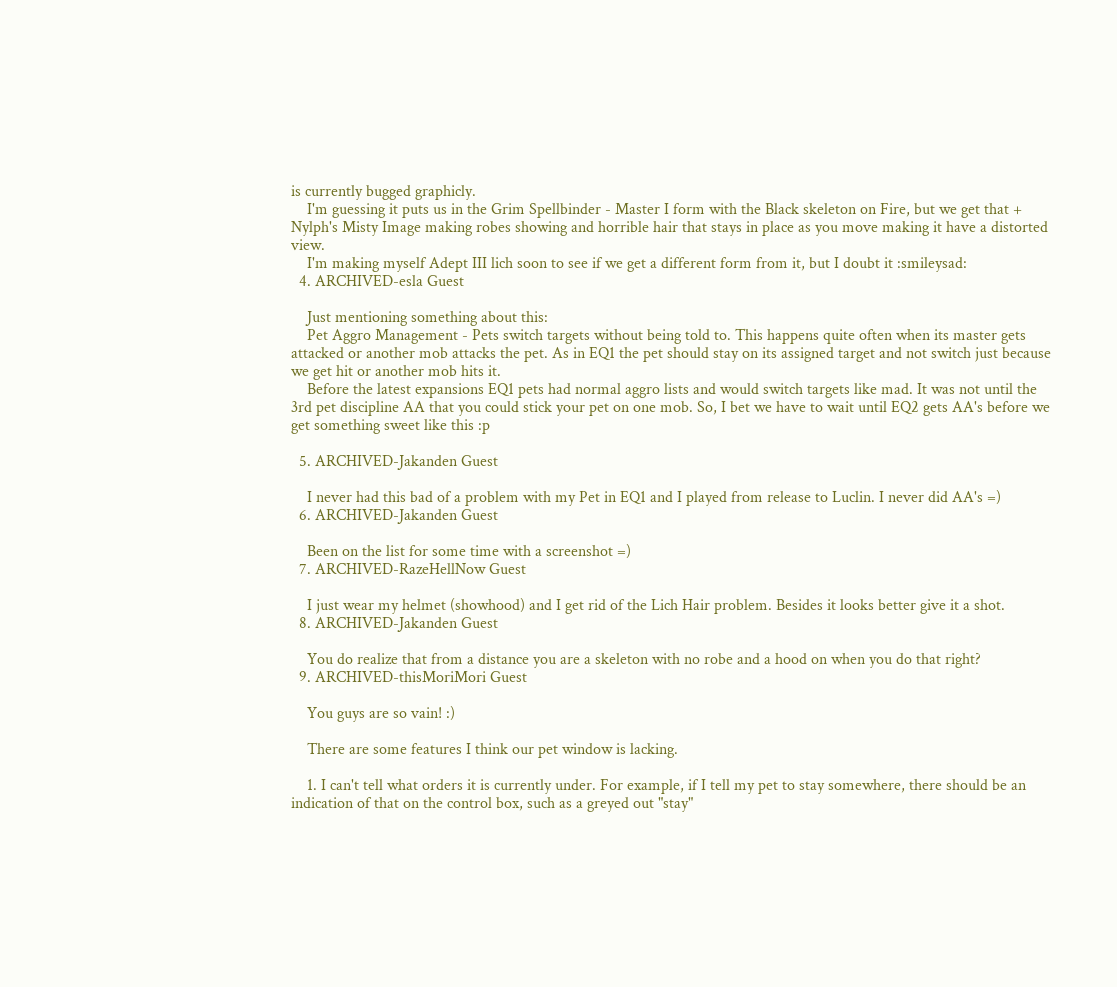is currently bugged graphicly.
    I'm guessing it puts us in the Grim Spellbinder - Master I form with the Black skeleton on Fire, but we get that + Nylph's Misty Image making robes showing and horrible hair that stays in place as you move making it have a distorted view.
    I'm making myself Adept III lich soon to see if we get a different form from it, but I doubt it :smileysad:
  4. ARCHIVED-esla Guest

    Just mentioning something about this:
    Pet Aggro Management - Pets switch targets without being told to. This happens quite often when its master gets attacked or another mob attacks the pet. As in EQ1 the pet should stay on its assigned target and not switch just because we get hit or another mob hits it.
    Before the latest expansions EQ1 pets had normal aggro lists and would switch targets like mad. It was not until the 3rd pet discipline AA that you could stick your pet on one mob. So, I bet we have to wait until EQ2 gets AA's before we get something sweet like this :p

  5. ARCHIVED-Jakanden Guest

    I never had this bad of a problem with my Pet in EQ1 and I played from release to Luclin. I never did AA's =)
  6. ARCHIVED-Jakanden Guest

    Been on the list for some time with a screenshot =)
  7. ARCHIVED-RazeHellNow Guest

    I just wear my helmet (showhood) and I get rid of the Lich Hair problem. Besides it looks better give it a shot.
  8. ARCHIVED-Jakanden Guest

    You do realize that from a distance you are a skeleton with no robe and a hood on when you do that right?
  9. ARCHIVED-thisMoriMori Guest

    You guys are so vain! :)

    There are some features I think our pet window is lacking.

    1. I can't tell what orders it is currently under. For example, if I tell my pet to stay somewhere, there should be an indication of that on the control box, such as a greyed out "stay"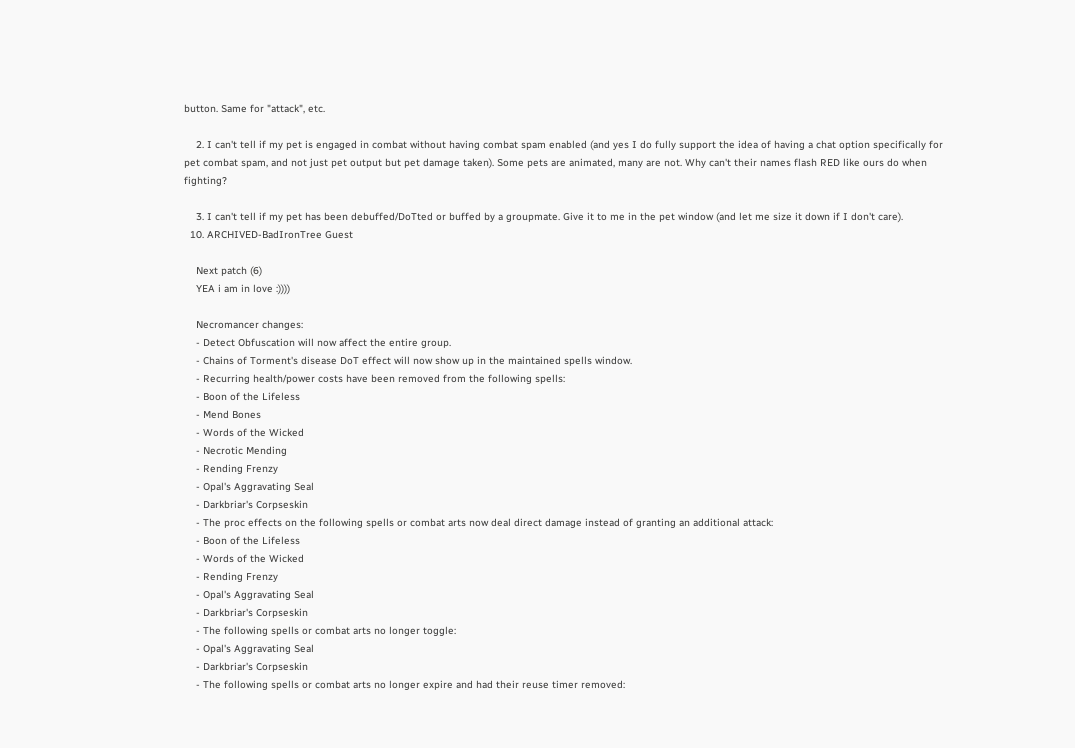button. Same for "attack", etc.

    2. I can't tell if my pet is engaged in combat without having combat spam enabled (and yes I do fully support the idea of having a chat option specifically for pet combat spam, and not just pet output but pet damage taken). Some pets are animated, many are not. Why can't their names flash RED like ours do when fighting?

    3. I can't tell if my pet has been debuffed/DoTted or buffed by a groupmate. Give it to me in the pet window (and let me size it down if I don't care).
  10. ARCHIVED-BadIronTree Guest

    Next patch (6)
    YEA i am in love :))))

    Necromancer changes:
    - Detect Obfuscation will now affect the entire group.
    - Chains of Torment's disease DoT effect will now show up in the maintained spells window.
    - Recurring health/power costs have been removed from the following spells:
    - Boon of the Lifeless
    - Mend Bones
    - Words of the Wicked
    - Necrotic Mending
    - Rending Frenzy
    - Opal's Aggravating Seal
    - Darkbriar's Corpseskin
    - The proc effects on the following spells or combat arts now deal direct damage instead of granting an additional attack:
    - Boon of the Lifeless
    - Words of the Wicked
    - Rending Frenzy
    - Opal's Aggravating Seal
    - Darkbriar's Corpseskin
    - The following spells or combat arts no longer toggle:
    - Opal's Aggravating Seal
    - Darkbriar's Corpseskin
    - The following spells or combat arts no longer expire and had their reuse timer removed: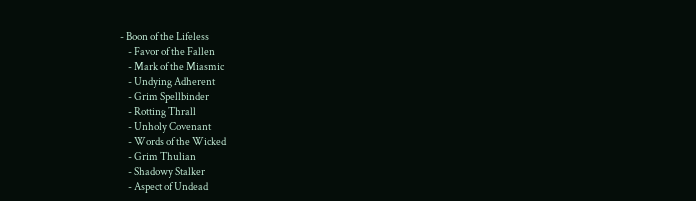- Boon of the Lifeless
    - Favor of the Fallen
    - Mark of the Miasmic
    - Undying Adherent
    - Grim Spellbinder
    - Rotting Thrall
    - Unholy Covenant
    - Words of the Wicked
    - Grim Thulian
    - Shadowy Stalker
    - Aspect of Undead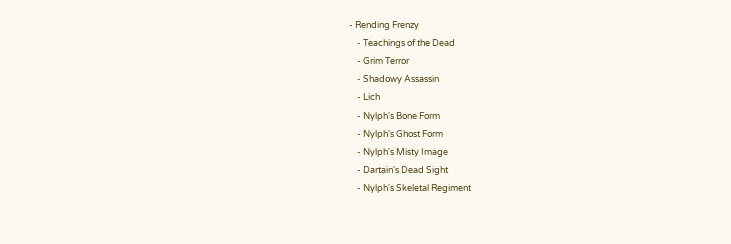- Rending Frenzy
    - Teachings of the Dead
    - Grim Terror
    - Shadowy Assassin
    - Lich
    - Nylph's Bone Form
    - Nylph's Ghost Form
    - Nylph's Misty Image
    - Dartain's Dead Sight
    - Nylph's Skeletal Regiment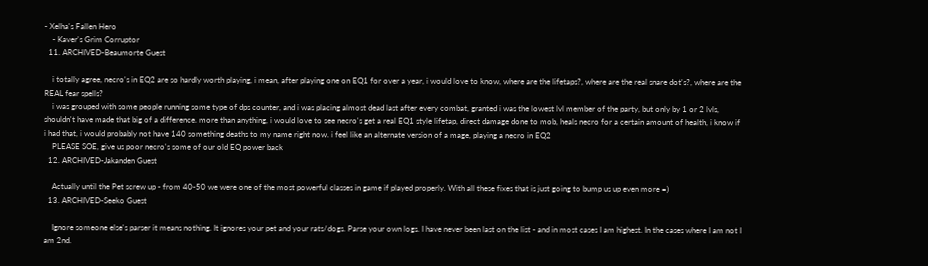- Xelha's Fallen Hero
    - Kaver's Grim Corruptor
  11. ARCHIVED-Beaumorte Guest

    i totally agree, necro's in EQ2 are so hardly worth playing, i mean, after playing one on EQ1 for over a year, i would love to know, where are the lifetaps?, where are the real snare dot's?, where are the REAL fear spells?
    i was grouped with some people running some type of dps counter, and i was placing almost dead last after every combat, granted i was the lowest lvl member of the party, but only by 1 or 2 lvls, shouldn't have made that big of a difference. more than anything, i would love to see necro's get a real EQ1 style lifetap, direct damage done to mob, heals necro for a certain amount of health, i know if i had that, i would probably not have 140 something deaths to my name right now. i feel like an alternate version of a mage, playing a necro in EQ2
    PLEASE SOE, give us poor necro's some of our old EQ power back
  12. ARCHIVED-Jakanden Guest

    Actually until the Pet screw up - from 40-50 we were one of the most powerful classes in game if played properly. With all these fixes that is just going to bump us up even more =)
  13. ARCHIVED-Seeko Guest

    Ignore someone else's parser it means nothing. It ignores your pet and your rats/dogs. Parse your own logs. I have never been last on the list - and in most cases I am highest. In the cases where I am not I am 2nd.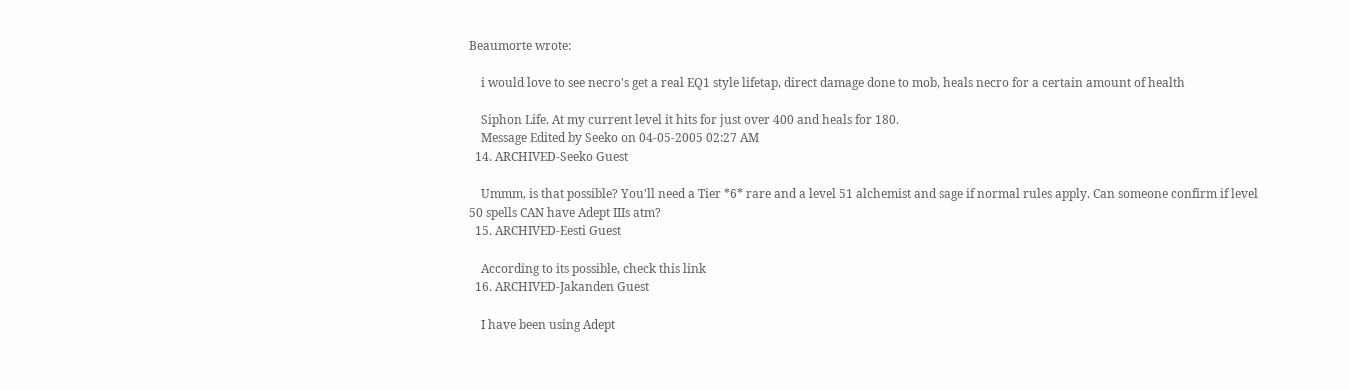Beaumorte wrote:

    i would love to see necro's get a real EQ1 style lifetap, direct damage done to mob, heals necro for a certain amount of health

    Siphon Life. At my current level it hits for just over 400 and heals for 180.
    Message Edited by Seeko on 04-05-2005 02:27 AM
  14. ARCHIVED-Seeko Guest

    Ummm, is that possible? You'll need a Tier *6* rare and a level 51 alchemist and sage if normal rules apply. Can someone confirm if level 50 spells CAN have Adept IIIs atm?
  15. ARCHIVED-Eesti Guest

    According to its possible, check this link
  16. ARCHIVED-Jakanden Guest

    I have been using Adept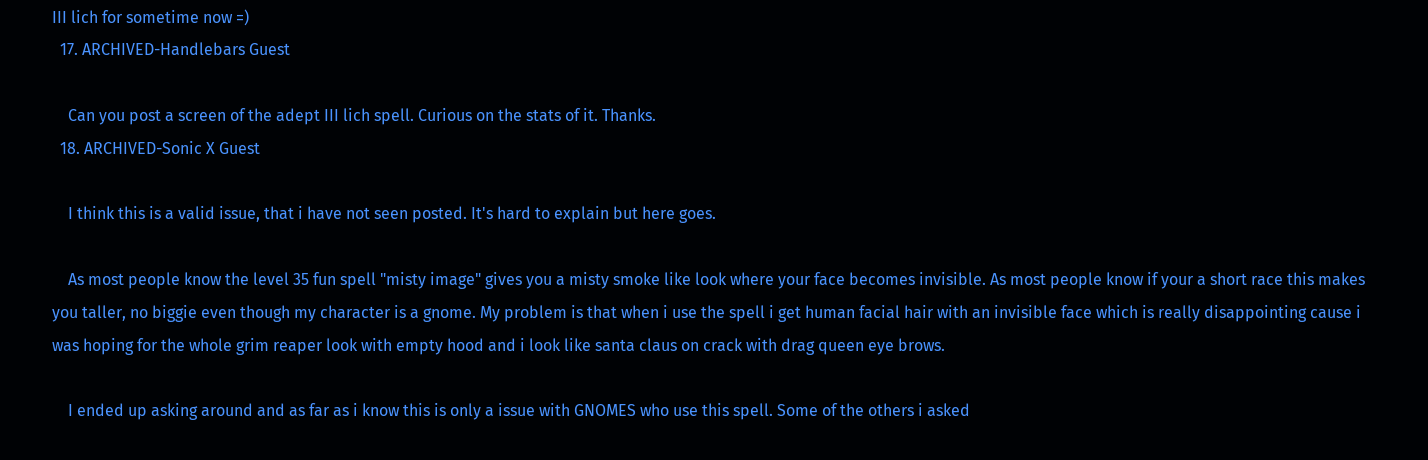III lich for sometime now =)
  17. ARCHIVED-Handlebars Guest

    Can you post a screen of the adept III lich spell. Curious on the stats of it. Thanks.
  18. ARCHIVED-Sonic X Guest

    I think this is a valid issue, that i have not seen posted. It's hard to explain but here goes.

    As most people know the level 35 fun spell "misty image" gives you a misty smoke like look where your face becomes invisible. As most people know if your a short race this makes you taller, no biggie even though my character is a gnome. My problem is that when i use the spell i get human facial hair with an invisible face which is really disappointing cause i was hoping for the whole grim reaper look with empty hood and i look like santa claus on crack with drag queen eye brows.

    I ended up asking around and as far as i know this is only a issue with GNOMES who use this spell. Some of the others i asked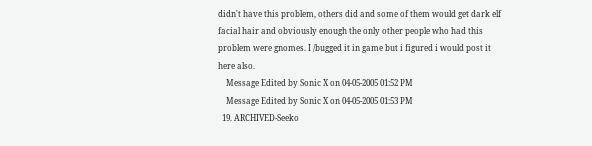didn't have this problem, others did and some of them would get dark elf facial hair and obviously enough the only other people who had this problem were gnomes. I /bugged it in game but i figured i would post it here also.
    Message Edited by Sonic X on 04-05-2005 01:52 PM
    Message Edited by Sonic X on 04-05-2005 01:53 PM
  19. ARCHIVED-Seeko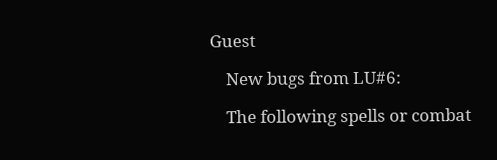Guest

    New bugs from LU#6:

    The following spells or combat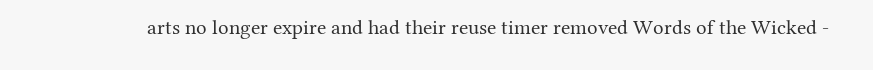arts no longer expire and had their reuse timer removed Words of the Wicked -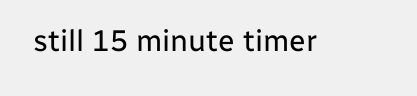still 15 minute timer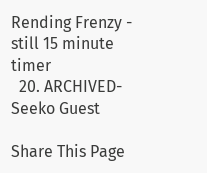Rending Frenzy - still 15 minute timer
  20. ARCHIVED-Seeko Guest

Share This Page